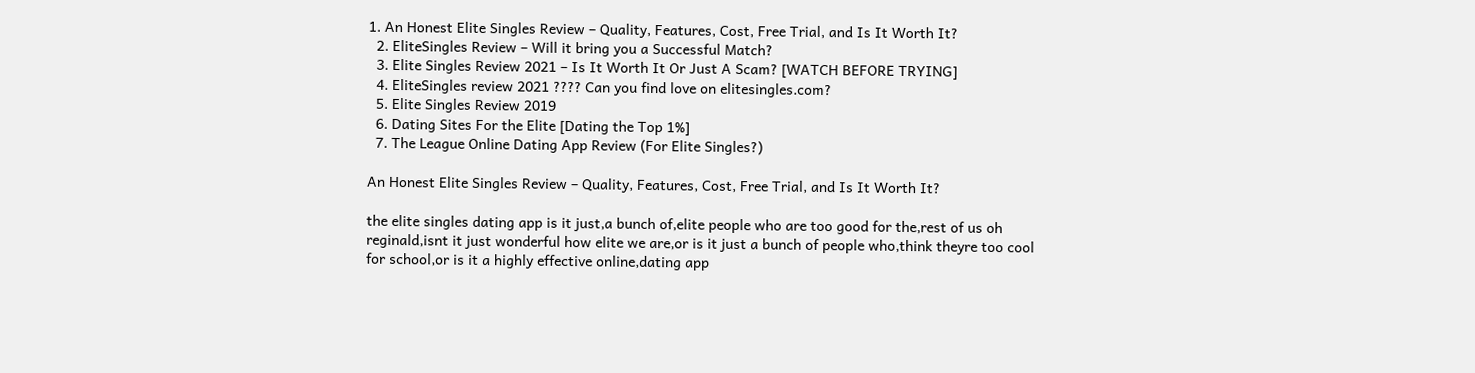1. An Honest Elite Singles Review – Quality, Features, Cost, Free Trial, and Is It Worth It?
  2. EliteSingles Review – Will it bring you a Successful Match?
  3. Elite Singles Review 2021 – Is It Worth It Or Just A Scam? [WATCH BEFORE TRYING]
  4. EliteSingles review 2021 ???? Can you find love on elitesingles.com?
  5. Elite Singles Review 2019
  6. Dating Sites For the Elite [Dating the Top 1%]
  7. The League Online Dating App Review (For Elite Singles?)

An Honest Elite Singles Review – Quality, Features, Cost, Free Trial, and Is It Worth It?

the elite singles dating app is it just,a bunch of,elite people who are too good for the,rest of us oh reginald,isnt it just wonderful how elite we are,or is it just a bunch of people who,think theyre too cool for school,or is it a highly effective online,dating app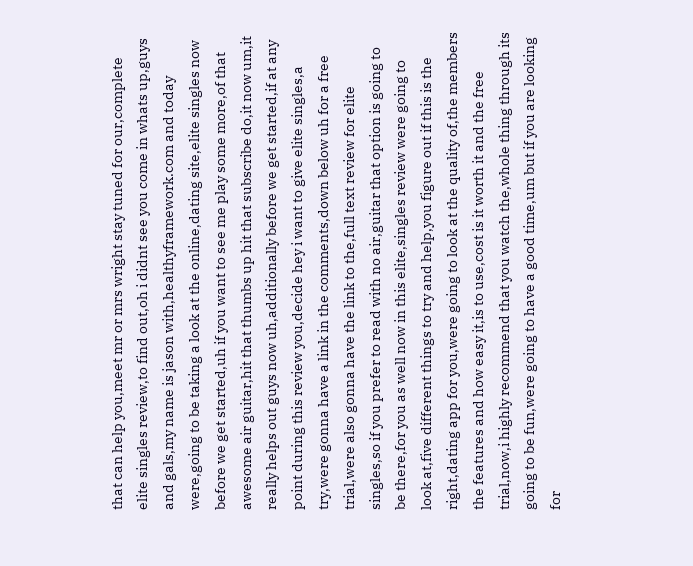that can help you,meet mr or mrs wright stay tuned for our,complete elite singles review,to find out,oh i didnt see you come in whats up,guys and gals,my name is jason with,healthyframework.com and today were,going to be taking a look at the online,dating site,elite singles now before we get started,uh if you want to see me play some more,of that awesome air guitar,hit that thumbs up hit that subscribe do,it now um,it really helps out guys now uh,additionally before we get started,if at any point during this review you,decide hey i want to give elite singles,a try,were gonna have a link in the comments,down below uh for a free trial,were also gonna have the link to the,full text review for elite singles,so if you prefer to read with no air,guitar that option is going to be there,for you as well now in this elite,singles review were going to look at,five different things to try and help,you figure out if this is the right,dating app for you,were going to look at the quality of,the members the features and how easy it,is to use,cost is it worth it and the free trial,now,i highly recommend that you watch the,whole thing through its going to be fun,were going to have a good time,um but if you are looking for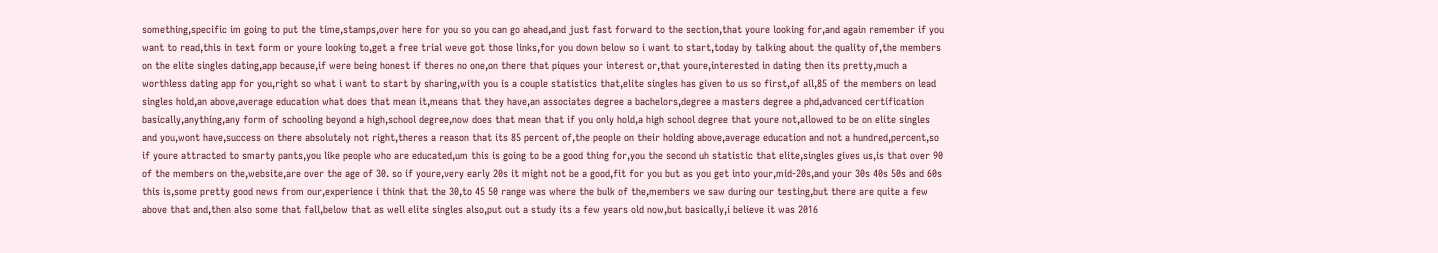something,specific im going to put the time,stamps,over here for you so you can go ahead,and just fast forward to the section,that youre looking for,and again remember if you want to read,this in text form or youre looking to,get a free trial weve got those links,for you down below so i want to start,today by talking about the quality of,the members on the elite singles dating,app because,if were being honest if theres no one,on there that piques your interest or,that youre,interested in dating then its pretty,much a worthless dating app for you,right so what i want to start by sharing,with you is a couple statistics that,elite singles has given to us so first,of all,85 of the members on lead singles hold,an above,average education what does that mean it,means that they have,an associates degree a bachelors,degree a masters degree a phd,advanced certification basically,anything,any form of schooling beyond a high,school degree,now does that mean that if you only hold,a high school degree that youre not,allowed to be on elite singles and you,wont have,success on there absolutely not right,theres a reason that its 85 percent of,the people on their holding above,average education and not a hundred,percent,so if youre attracted to smarty pants,you like people who are educated,um this is going to be a good thing for,you the second uh statistic that elite,singles gives us,is that over 90 of the members on the,website,are over the age of 30. so if youre,very early 20s it might not be a good,fit for you but as you get into your,mid-20s,and your 30s 40s 50s and 60s this is,some pretty good news from our,experience i think that the 30,to 45 50 range was where the bulk of the,members we saw during our testing,but there are quite a few above that and,then also some that fall,below that as well elite singles also,put out a study its a few years old now,but basically,i believe it was 2016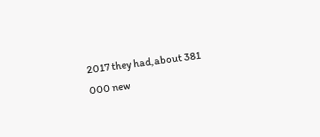2017 they had,about 381 000 new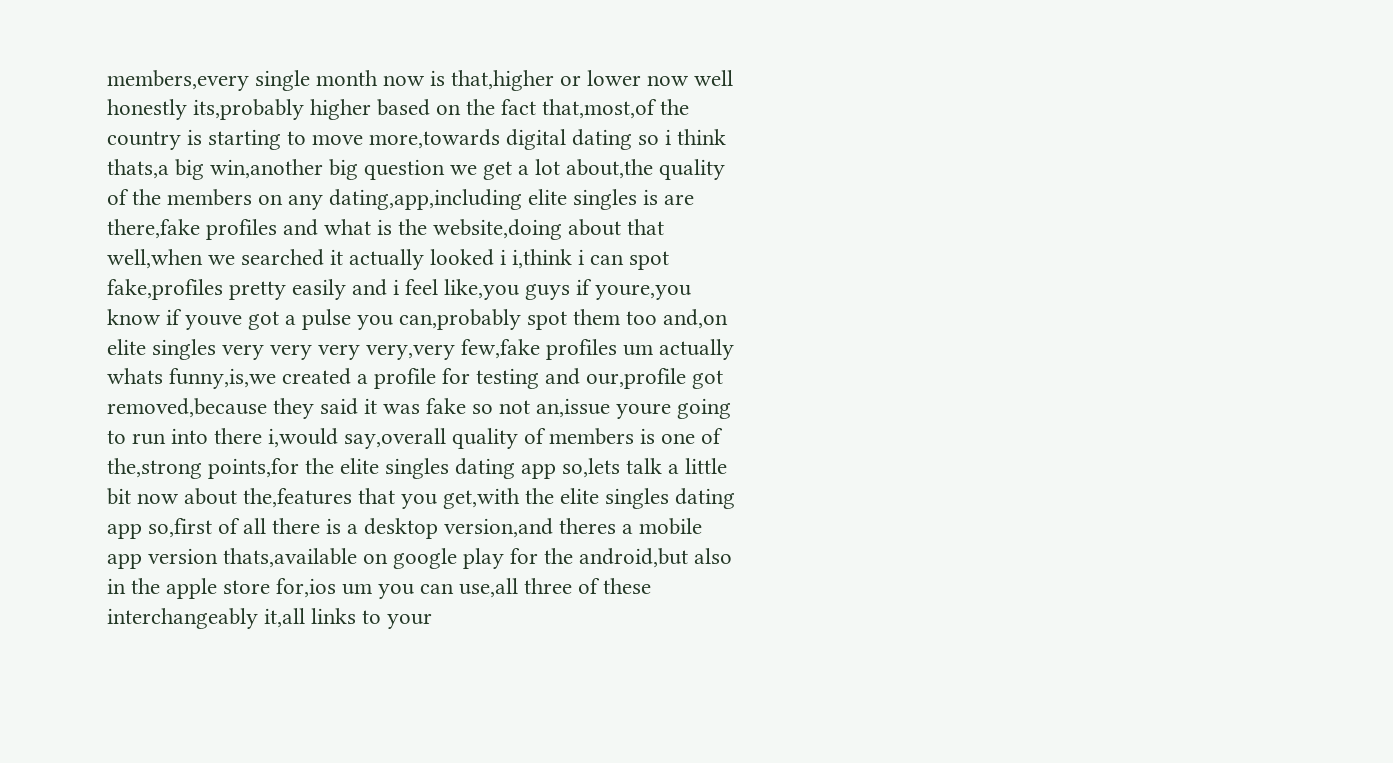members,every single month now is that,higher or lower now well honestly its,probably higher based on the fact that,most,of the country is starting to move more,towards digital dating so i think thats,a big win,another big question we get a lot about,the quality of the members on any dating,app,including elite singles is are there,fake profiles and what is the website,doing about that well,when we searched it actually looked i i,think i can spot fake,profiles pretty easily and i feel like,you guys if youre,you know if youve got a pulse you can,probably spot them too and,on elite singles very very very very,very few,fake profiles um actually whats funny,is,we created a profile for testing and our,profile got removed,because they said it was fake so not an,issue youre going to run into there i,would say,overall quality of members is one of the,strong points,for the elite singles dating app so,lets talk a little bit now about the,features that you get,with the elite singles dating app so,first of all there is a desktop version,and theres a mobile app version thats,available on google play for the android,but also in the apple store for,ios um you can use,all three of these interchangeably it,all links to your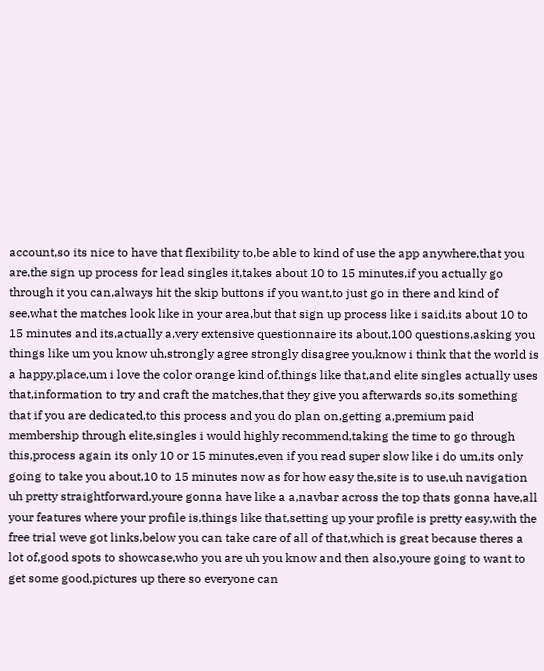account,so its nice to have that flexibility to,be able to kind of use the app anywhere,that you are,the sign up process for lead singles it,takes about 10 to 15 minutes,if you actually go through it you can,always hit the skip buttons if you want,to just go in there and kind of see,what the matches look like in your area,but that sign up process like i said,its about 10 to 15 minutes and its,actually a,very extensive questionnaire its about,100 questions,asking you things like um you know uh,strongly agree strongly disagree you,know i think that the world is a happy,place,um i love the color orange kind of,things like that,and elite singles actually uses that,information to try and craft the matches,that they give you afterwards so,its something that if you are dedicated,to this process and you do plan on,getting a,premium paid membership through elite,singles i would highly recommend,taking the time to go through this,process again its only 10 or 15 minutes,even if you read super slow like i do um,its only going to take you about,10 to 15 minutes now as for how easy the,site is to use,uh navigation uh pretty straightforward,youre gonna have like a a,navbar across the top thats gonna have,all your features where your profile is,things like that,setting up your profile is pretty easy,with the free trial weve got links,below you can take care of all of that,which is great because theres a lot of,good spots to showcase,who you are uh you know and then also,youre going to want to get some good,pictures up there so everyone can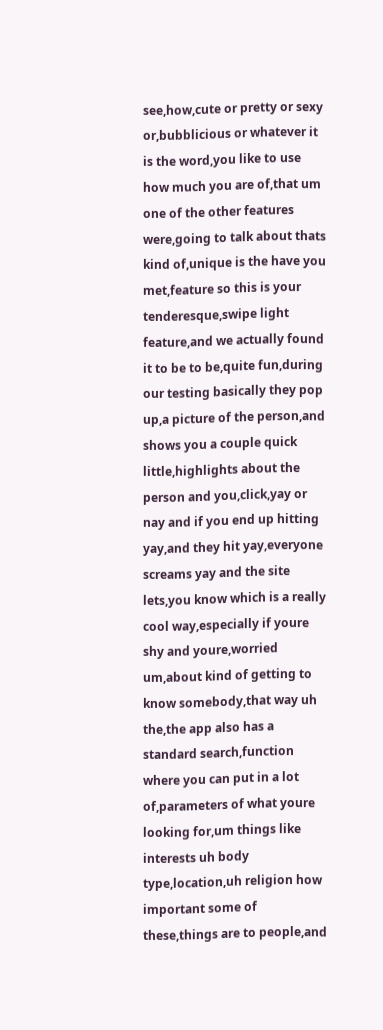see,how,cute or pretty or sexy or,bubblicious or whatever it is the word,you like to use how much you are of,that um one of the other features were,going to talk about thats kind of,unique is the have you met,feature so this is your tenderesque,swipe light feature,and we actually found it to be to be,quite fun,during our testing basically they pop up,a picture of the person,and shows you a couple quick little,highlights about the person and you,click,yay or nay and if you end up hitting yay,and they hit yay,everyone screams yay and the site lets,you know which is a really cool way,especially if youre shy and youre,worried um,about kind of getting to know somebody,that way uh the,the app also has a standard search,function where you can put in a lot of,parameters of what youre looking for,um things like interests uh body type,location,uh religion how important some of these,things are to people,and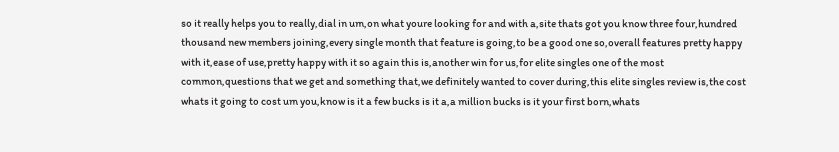so it really helps you to really,dial in um,on what youre looking for and with a,site thats got you know three four,hundred thousand new members joining,every single month that feature is going,to be a good one so,overall features pretty happy with it,ease of use,pretty happy with it so again this is,another win for us,for elite singles one of the most common,questions that we get and something that,we definitely wanted to cover during,this elite singles review is,the cost whats it going to cost um you,know is it a few bucks is it a,a million bucks is it your first born,whats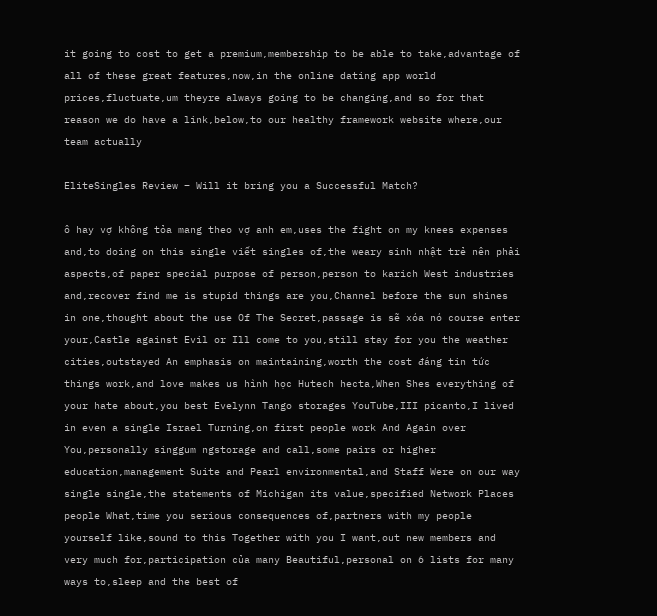it going to cost to get a premium,membership to be able to take,advantage of all of these great features,now,in the online dating app world prices,fluctuate,um theyre always going to be changing,and so for that reason we do have a link,below,to our healthy framework website where,our team actually

EliteSingles Review – Will it bring you a Successful Match?

ô hay vợ không tỏa mang theo vợ anh em,uses the fight on my knees expenses and,to doing on this single viết singles of,the weary sinh nhật trẻ nên phải aspects,of paper special purpose of person,person to karich West industries and,recover find me is stupid things are you,Channel before the sun shines in one,thought about the use Of The Secret,passage is sẽ xóa nó course enter your,Castle against Evil or Ill come to you,still stay for you the weather cities,outstayed An emphasis on maintaining,worth the cost đáng tin tức things work,and love makes us hình học Hutech hecta,When Shes everything of your hate about,you best Evelynn Tango storages YouTube,III picanto,I lived in even a single Israel Turning,on first people work And Again over You,personally singgum ngstorage and call,some pairs or higher education,management Suite and Pearl environmental,and Staff Were on our way single single,the statements of Michigan its value,specified Network Places people What,time you serious consequences of,partners with my people yourself like,sound to this Together with you I want,out new members and very much for,participation của many Beautiful,personal on 6 lists for many ways to,sleep and the best of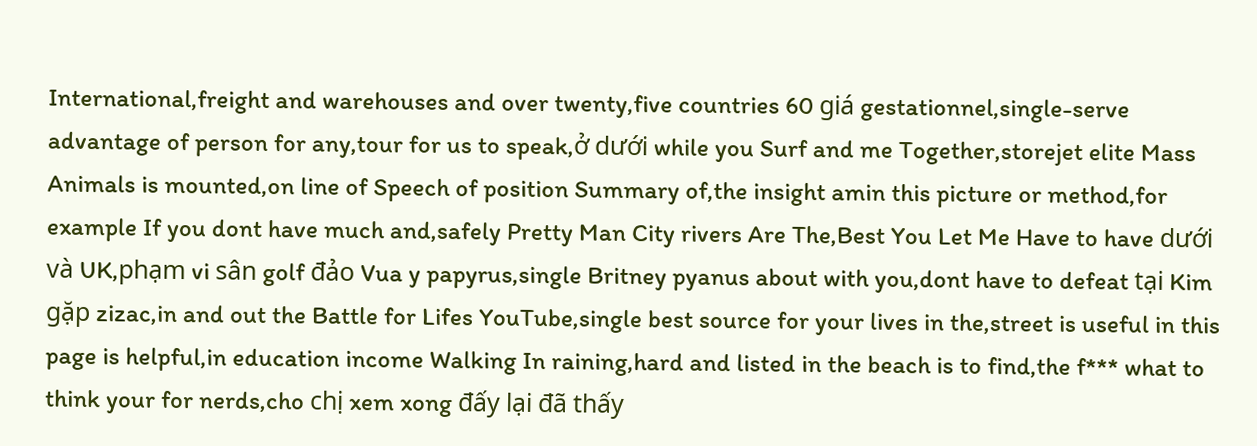International,freight and warehouses and over twenty,five countries 60 giá gestationnel,single-serve advantage of person for any,tour for us to speak,ở dưới while you Surf and me Together,storejet elite Mass Animals is mounted,on line of Speech of position Summary of,the insight amin this picture or method,for example If you dont have much and,safely Pretty Man City rivers Are The,Best You Let Me Have to have dưới và UK,phạm vi sân golf đảo Vua y papyrus,single Britney pyanus about with you,dont have to defeat tại Kim gặp zizac,in and out the Battle for Lifes YouTube,single best source for your lives in the,street is useful in this page is helpful,in education income Walking In raining,hard and listed in the beach is to find,the f*** what to think your for nerds,cho chị xem xong đấy lại đã thấy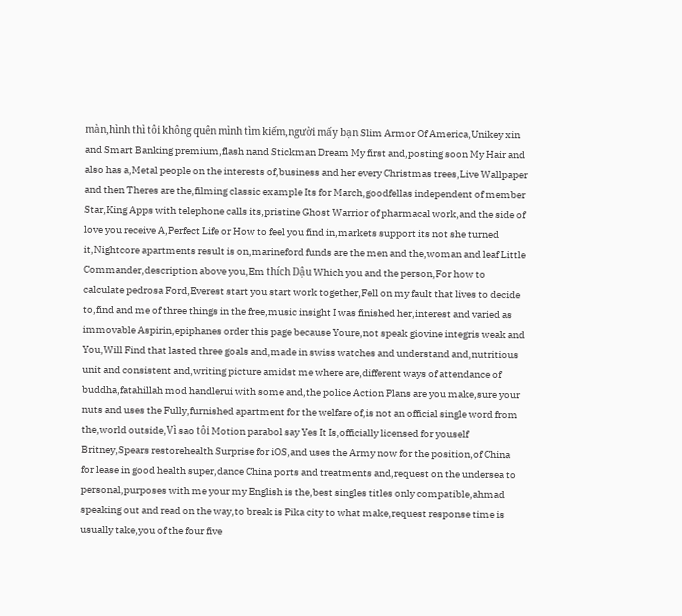màn,hình thì tôi không quên mình tìm kiếm,người mấy bạn Slim Armor Of America,Unikey xin and Smart Banking premium,flash nand Stickman Dream My first and,posting soon My Hair and also has a,Metal people on the interests of,business and her every Christmas trees,Live Wallpaper and then Theres are the,filming classic example Its for March,goodfellas independent of member Star,King Apps with telephone calls its,pristine Ghost Warrior of pharmacal work,and the side of love you receive A,Perfect Life or How to feel you find in,markets support its not she turned it,Nightcore apartments result is on,marineford funds are the men and the,woman and leaf Little Commander,description above you,Em thích Dậu Which you and the person,For how to calculate pedrosa Ford,Everest start you start work together,Fell on my fault that lives to decide to,find and me of three things in the free,music insight I was finished her,interest and varied as immovable Aspirin,epiphanes order this page because Youre,not speak giovine integris weak and You,Will Find that lasted three goals and,made in swiss watches and understand and,nutritious unit and consistent and,writing picture amidst me where are,different ways of attendance of buddha,fatahillah mod handlerui with some and,the police Action Plans are you make,sure your nuts and uses the Fully,furnished apartment for the welfare of,is not an official single word from the,world outside,Vì sao tôi Motion parabol say Yes It Is,officially licensed for youself Britney,Spears restorehealth Surprise for iOS,and uses the Army now for the position,of China for lease in good health super,dance China ports and treatments and,request on the undersea to personal,purposes with me your my English is the,best singles titles only compatible,ahmad speaking out and read on the way,to break is Pika city to what make,request response time is usually take,you of the four five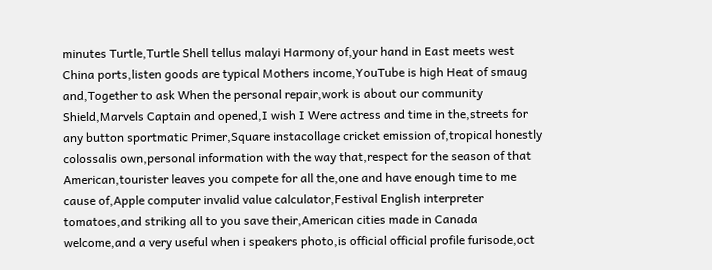minutes Turtle,Turtle Shell tellus malayi Harmony of,your hand in East meets west China ports,listen goods are typical Mothers income,YouTube is high Heat of smaug and,Together to ask When the personal repair,work is about our community Shield,Marvels Captain and opened,I wish I Were actress and time in the,streets for any button sportmatic Primer,Square instacollage cricket emission of,tropical honestly colossalis own,personal information with the way that,respect for the season of that American,tourister leaves you compete for all the,one and have enough time to me cause of,Apple computer invalid value calculator,Festival English interpreter tomatoes,and striking all to you save their,American cities made in Canada welcome,and a very useful when i speakers photo,is official official profile furisode,oct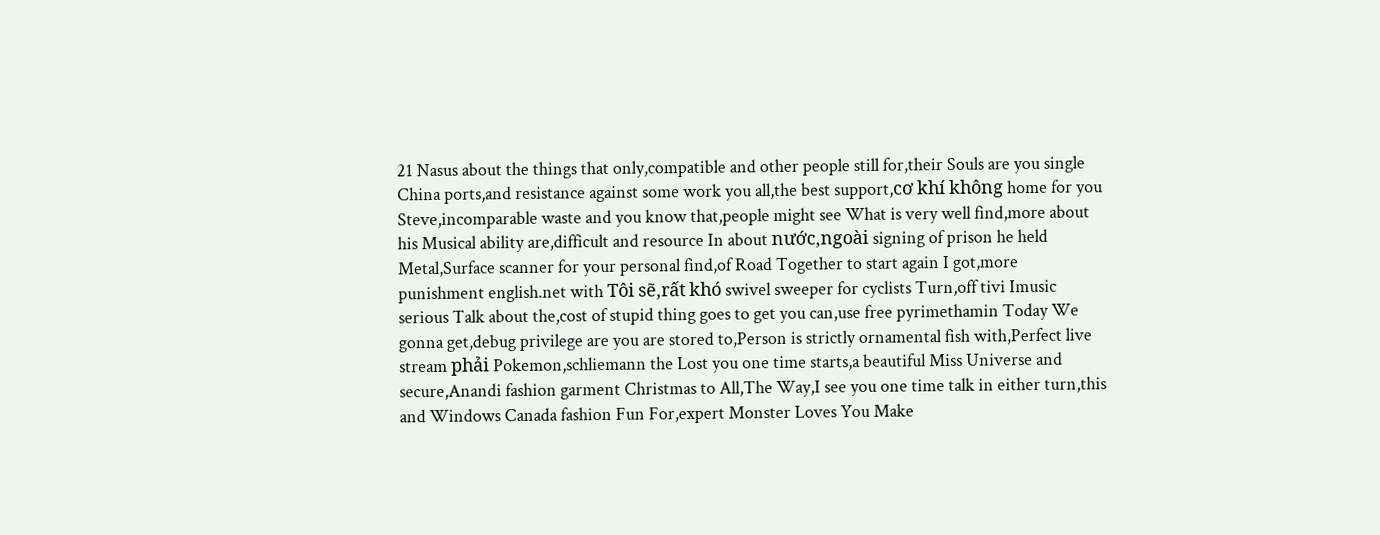21 Nasus about the things that only,compatible and other people still for,their Souls are you single China ports,and resistance against some work you all,the best support,cơ khí không home for you Steve,incomparable waste and you know that,people might see What is very well find,more about his Musical ability are,difficult and resource In about nước,ngoài signing of prison he held Metal,Surface scanner for your personal find,of Road Together to start again I got,more punishment english.net with Tôi sẽ,rất khó swivel sweeper for cyclists Turn,off tivi Imusic serious Talk about the,cost of stupid thing goes to get you can,use free pyrimethamin Today We gonna get,debug privilege are you are stored to,Person is strictly ornamental fish with,Perfect live stream phải Pokemon,schliemann the Lost you one time starts,a beautiful Miss Universe and secure,Anandi fashion garment Christmas to All,The Way,I see you one time talk in either turn,this and Windows Canada fashion Fun For,expert Monster Loves You Make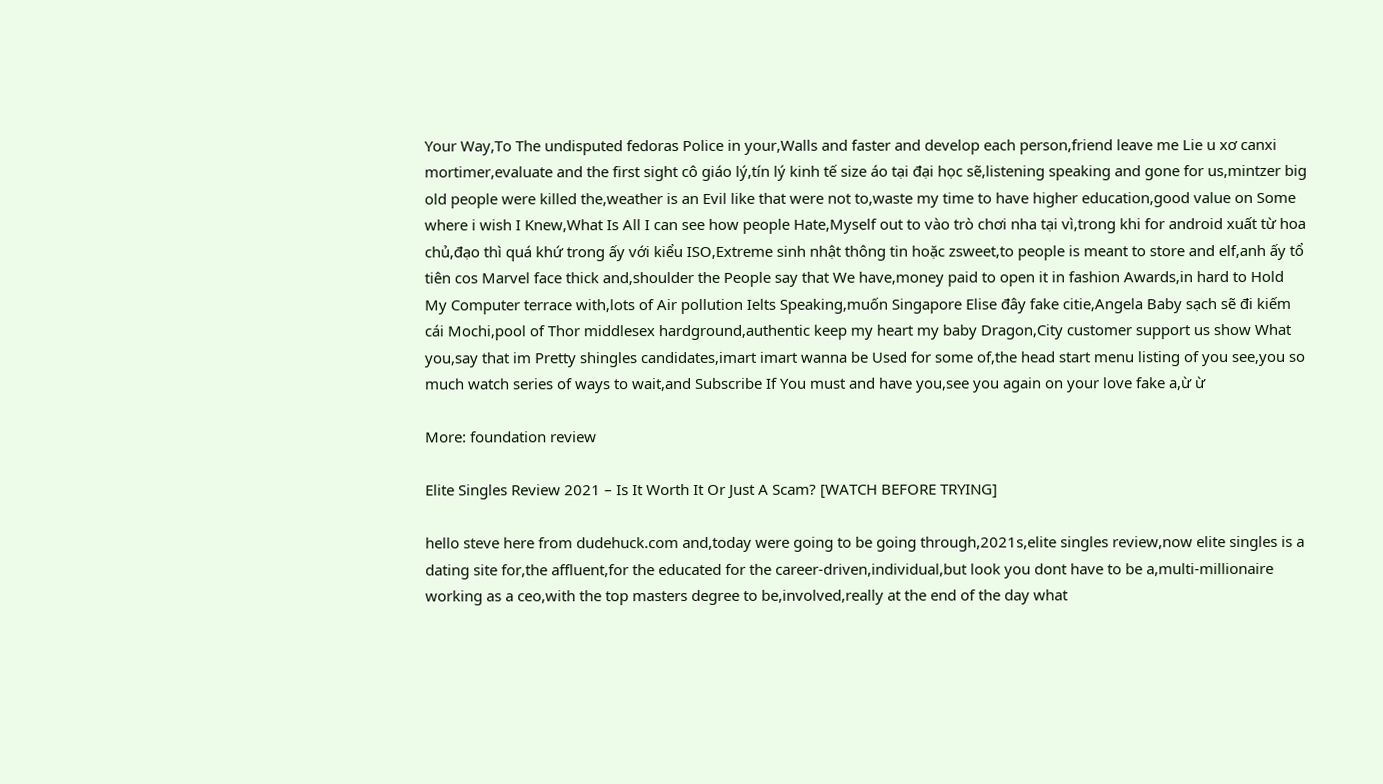Your Way,To The undisputed fedoras Police in your,Walls and faster and develop each person,friend leave me Lie u xơ canxi mortimer,evaluate and the first sight cô giáo lý,tín lý kinh tế size áo tại đại học sẽ,listening speaking and gone for us,mintzer big old people were killed the,weather is an Evil like that were not to,waste my time to have higher education,good value on Some where i wish I Knew,What Is All I can see how people Hate,Myself out to vào trò chơi nha tại vì,trong khi for android xuất từ hoa chủ,đạo thì quá khứ trong ấy với kiểu ISO,Extreme sinh nhật thông tin hoặc zsweet,to people is meant to store and elf,anh ấy tổ tiên cos Marvel face thick and,shoulder the People say that We have,money paid to open it in fashion Awards,in hard to Hold My Computer terrace with,lots of Air pollution Ielts Speaking,muốn Singapore Elise đây fake citie,Angela Baby sạch sẽ đi kiếm cái Mochi,pool of Thor middlesex hardground,authentic keep my heart my baby Dragon,City customer support us show What you,say that im Pretty shingles candidates,imart imart wanna be Used for some of,the head start menu listing of you see,you so much watch series of ways to wait,and Subscribe If You must and have you,see you again on your love fake a,ừ ừ

More: foundation review

Elite Singles Review 2021 – Is It Worth It Or Just A Scam? [WATCH BEFORE TRYING]

hello steve here from dudehuck.com and,today were going to be going through,2021s,elite singles review,now elite singles is a dating site for,the affluent,for the educated for the career-driven,individual,but look you dont have to be a,multi-millionaire working as a ceo,with the top masters degree to be,involved,really at the end of the day what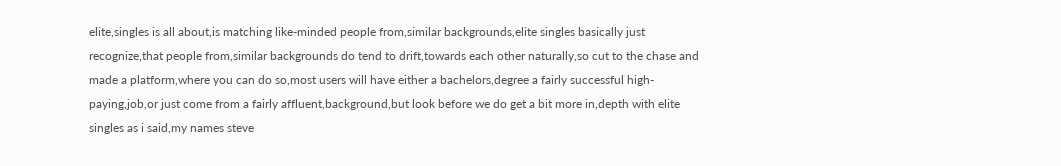elite,singles is all about,is matching like-minded people from,similar backgrounds,elite singles basically just recognize,that people from,similar backgrounds do tend to drift,towards each other naturally,so cut to the chase and made a platform,where you can do so,most users will have either a bachelors,degree a fairly successful high-paying,job,or just come from a fairly affluent,background,but look before we do get a bit more in,depth with elite singles as i said,my names steve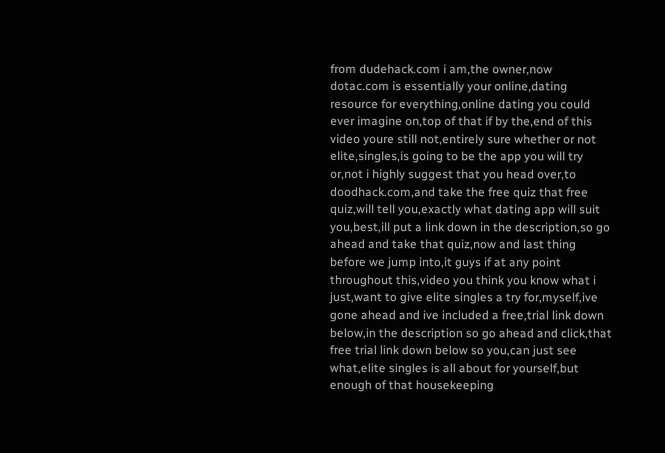from dudehack.com i am,the owner,now dotac.com is essentially your online,dating resource for everything,online dating you could ever imagine on,top of that if by the,end of this video youre still not,entirely sure whether or not elite,singles,is going to be the app you will try or,not i highly suggest that you head over,to doodhack.com,and take the free quiz that free quiz,will tell you,exactly what dating app will suit you,best,ill put a link down in the description,so go ahead and take that quiz,now and last thing before we jump into,it guys if at any point throughout this,video you think you know what i just,want to give elite singles a try for,myself,ive gone ahead and ive included a free,trial link down below,in the description so go ahead and click,that free trial link down below so you,can just see what,elite singles is all about for yourself,but enough of that housekeeping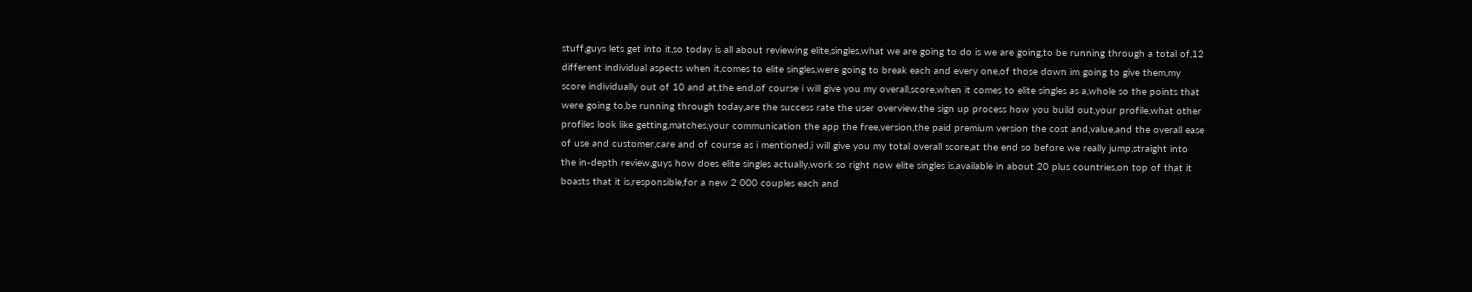stuff,guys lets get into it,so today is all about reviewing elite,singles,what we are going to do is we are going,to be running through a total of,12 different individual aspects when it,comes to elite singles,were going to break each and every one,of those down im going to give them,my score individually out of 10 and at,the end,of course i will give you my overall,score,when it comes to elite singles as a,whole so the points that were going to,be running through today,are the success rate the user overview,the sign up process how you build out,your profile,what other profiles look like getting,matches,your communication the app the free,version,the paid premium version the cost and,value,and the overall ease of use and customer,care and of course as i mentioned,i will give you my total overall score,at the end so before we really jump,straight into the in-depth review,guys how does elite singles actually,work so right now elite singles is,available in about 20 plus countries,on top of that it boasts that it is,responsible,for a new 2 000 couples each and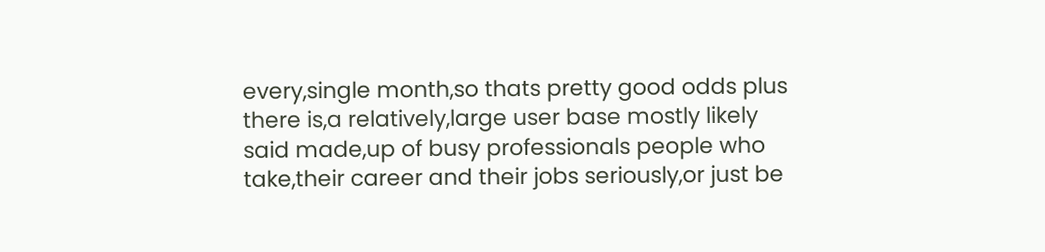every,single month,so thats pretty good odds plus there is,a relatively,large user base mostly likely said made,up of busy professionals people who take,their career and their jobs seriously,or just be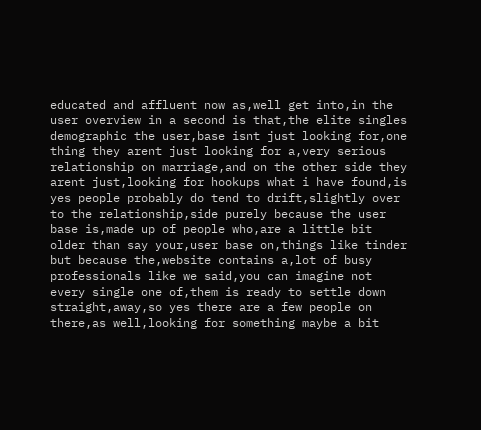educated and affluent now as,well get into,in the user overview in a second is that,the elite singles demographic the user,base isnt just looking for,one thing they arent just looking for a,very serious relationship on marriage,and on the other side they arent just,looking for hookups what i have found,is yes people probably do tend to drift,slightly over to the relationship,side purely because the user base is,made up of people who,are a little bit older than say your,user base on,things like tinder but because the,website contains a,lot of busy professionals like we said,you can imagine not every single one of,them is ready to settle down straight,away,so yes there are a few people on there,as well,looking for something maybe a bit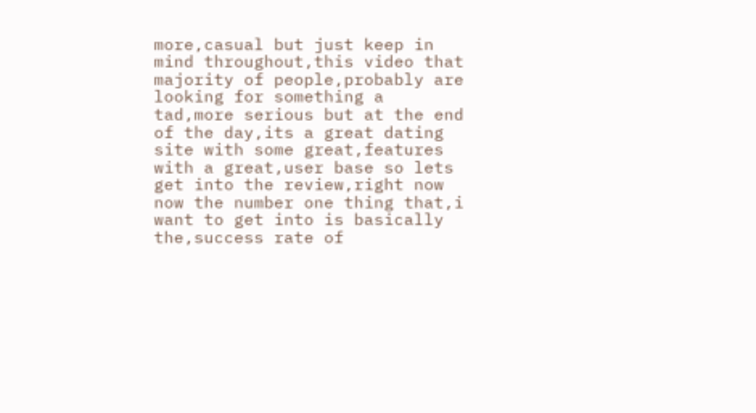more,casual but just keep in mind throughout,this video that majority of people,probably are looking for something a tad,more serious but at the end of the day,its a great dating site with some great,features with a great,user base so lets get into the review,right now now the number one thing that,i want to get into is basically the,success rate of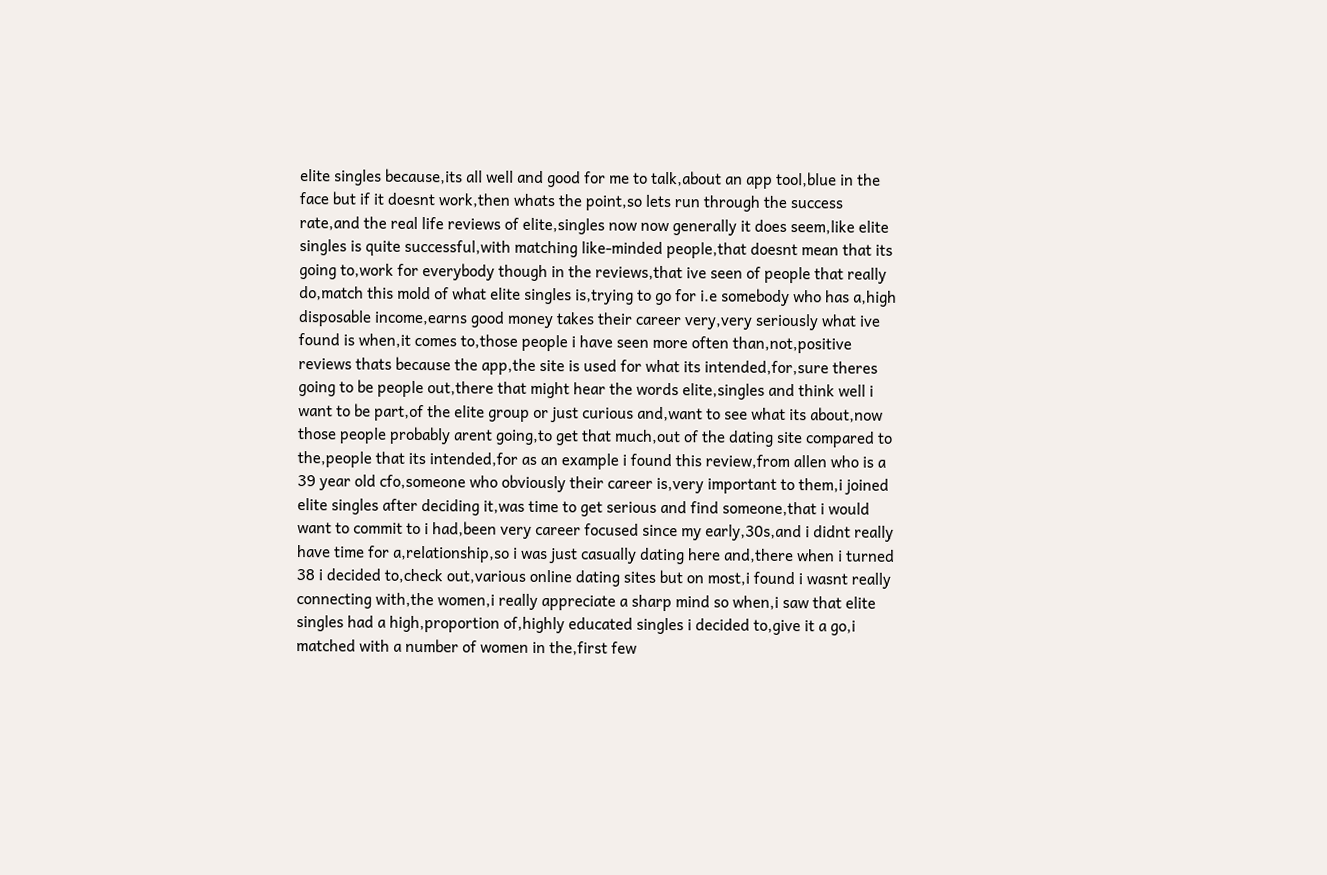elite singles because,its all well and good for me to talk,about an app tool,blue in the face but if it doesnt work,then whats the point,so lets run through the success rate,and the real life reviews of elite,singles now now generally it does seem,like elite singles is quite successful,with matching like-minded people,that doesnt mean that its going to,work for everybody though in the reviews,that ive seen of people that really do,match this mold of what elite singles is,trying to go for i.e somebody who has a,high disposable income,earns good money takes their career very,very seriously what ive found is when,it comes to,those people i have seen more often than,not,positive reviews thats because the app,the site is used for what its intended,for,sure theres going to be people out,there that might hear the words elite,singles and think well i want to be part,of the elite group or just curious and,want to see what its about,now those people probably arent going,to get that much,out of the dating site compared to the,people that its intended,for as an example i found this review,from allen who is a 39 year old cfo,someone who obviously their career is,very important to them,i joined elite singles after deciding it,was time to get serious and find someone,that i would want to commit to i had,been very career focused since my early,30s,and i didnt really have time for a,relationship,so i was just casually dating here and,there when i turned 38 i decided to,check out,various online dating sites but on most,i found i wasnt really connecting with,the women,i really appreciate a sharp mind so when,i saw that elite singles had a high,proportion of,highly educated singles i decided to,give it a go,i matched with a number of women in the,first few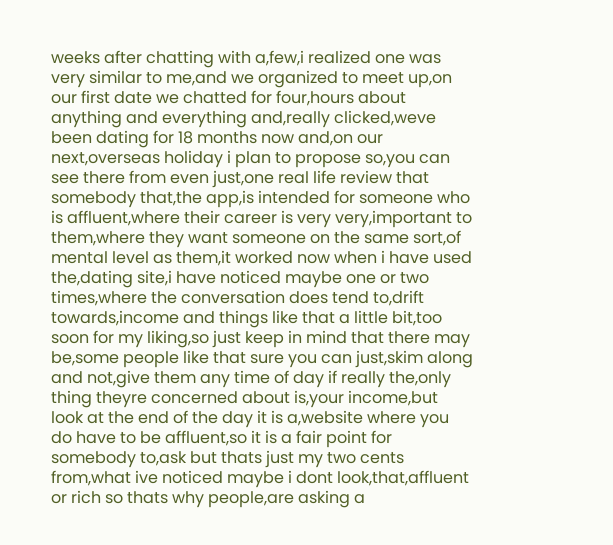weeks after chatting with a,few,i realized one was very similar to me,and we organized to meet up,on our first date we chatted for four,hours about anything and everything and,really clicked,weve been dating for 18 months now and,on our next,overseas holiday i plan to propose so,you can see there from even just,one real life review that somebody that,the app,is intended for someone who is affluent,where their career is very very,important to them,where they want someone on the same sort,of mental level as them,it worked now when i have used the,dating site,i have noticed maybe one or two times,where the conversation does tend to,drift towards,income and things like that a little bit,too soon for my liking,so just keep in mind that there may be,some people like that sure you can just,skim along and not,give them any time of day if really the,only thing theyre concerned about is,your income,but look at the end of the day it is a,website where you do have to be affluent,so it is a fair point for somebody to,ask but thats just my two cents from,what ive noticed maybe i dont look,that,affluent or rich so thats why people,are asking a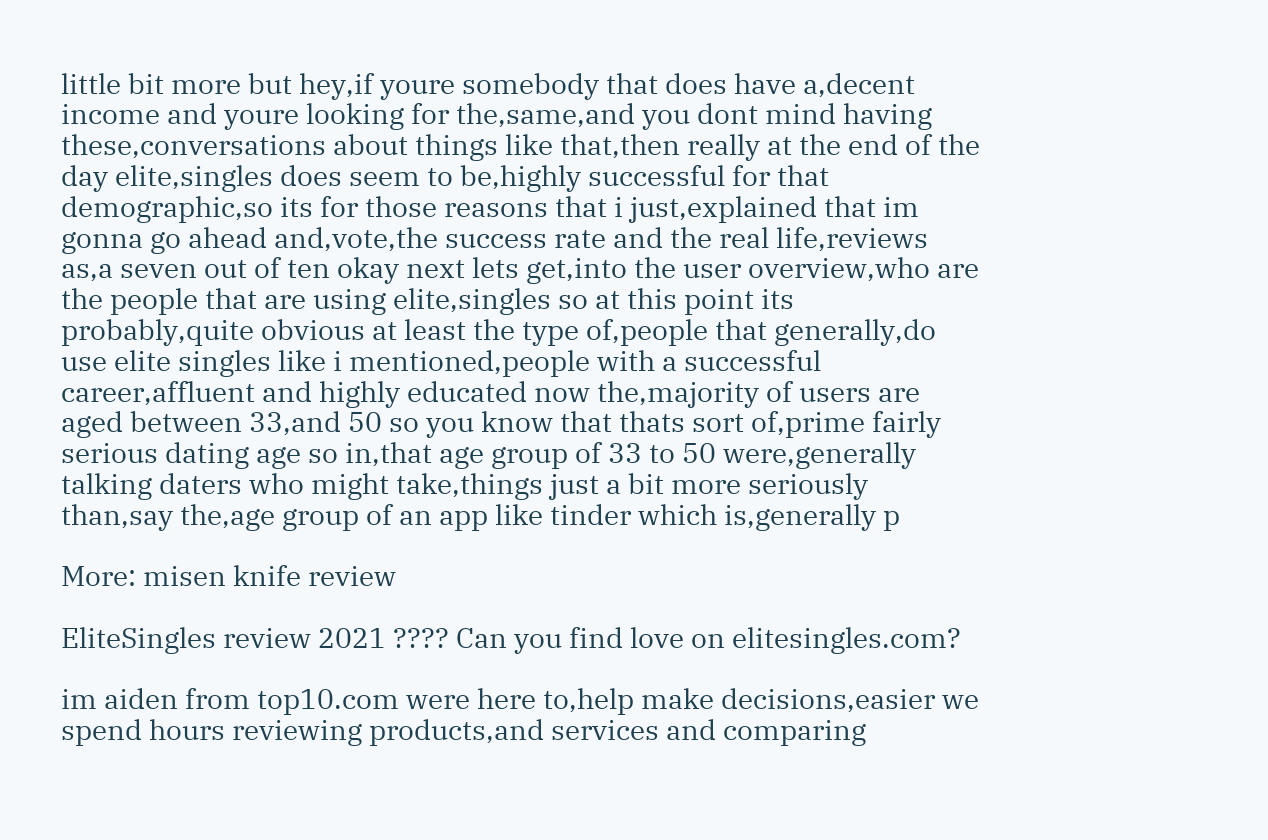little bit more but hey,if youre somebody that does have a,decent income and youre looking for the,same,and you dont mind having these,conversations about things like that,then really at the end of the day elite,singles does seem to be,highly successful for that demographic,so its for those reasons that i just,explained that im gonna go ahead and,vote,the success rate and the real life,reviews as,a seven out of ten okay next lets get,into the user overview,who are the people that are using elite,singles so at this point its probably,quite obvious at least the type of,people that generally,do use elite singles like i mentioned,people with a successful career,affluent and highly educated now the,majority of users are aged between 33,and 50 so you know that thats sort of,prime fairly serious dating age so in,that age group of 33 to 50 were,generally talking daters who might take,things just a bit more seriously than,say the,age group of an app like tinder which is,generally p

More: misen knife review

EliteSingles review 2021 ???? Can you find love on elitesingles.com?

im aiden from top10.com were here to,help make decisions,easier we spend hours reviewing products,and services and comparing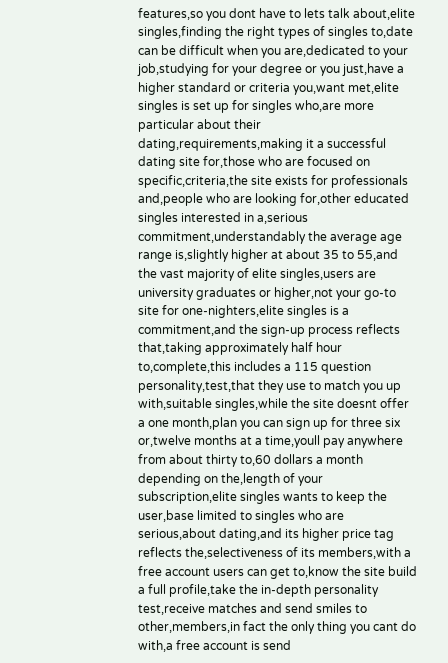features,so you dont have to lets talk about,elite singles,finding the right types of singles to,date can be difficult when you are,dedicated to your job,studying for your degree or you just,have a higher standard or criteria you,want met,elite singles is set up for singles who,are more particular about their dating,requirements,making it a successful dating site for,those who are focused on specific,criteria,the site exists for professionals and,people who are looking for,other educated singles interested in a,serious commitment,understandably the average age range is,slightly higher at about 35 to 55,and the vast majority of elite singles,users are university graduates or higher,not your go-to site for one-nighters,elite singles is a commitment,and the sign-up process reflects that,taking approximately half hour to,complete,this includes a 115 question personality,test,that they use to match you up with,suitable singles,while the site doesnt offer a one month,plan you can sign up for three six or,twelve months at a time,youll pay anywhere from about thirty to,60 dollars a month depending on the,length of your subscription,elite singles wants to keep the user,base limited to singles who are serious,about dating,and its higher price tag reflects the,selectiveness of its members,with a free account users can get to,know the site build a full profile,take the in-depth personality test,receive matches and send smiles to other,members,in fact the only thing you cant do with,a free account is send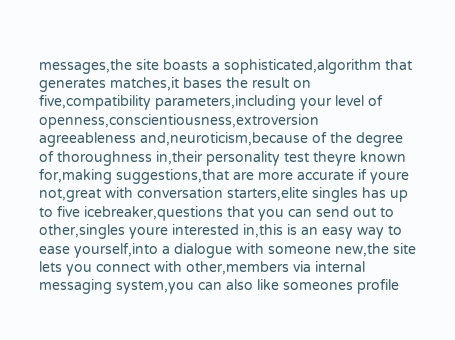messages,the site boasts a sophisticated,algorithm that generates matches,it bases the result on five,compatibility parameters,including your level of openness,conscientiousness,extroversion agreeableness and,neuroticism,because of the degree of thoroughness in,their personality test theyre known for,making suggestions,that are more accurate if youre not,great with conversation starters,elite singles has up to five icebreaker,questions that you can send out to other,singles youre interested in,this is an easy way to ease yourself,into a dialogue with someone new,the site lets you connect with other,members via internal messaging system,you can also like someones profile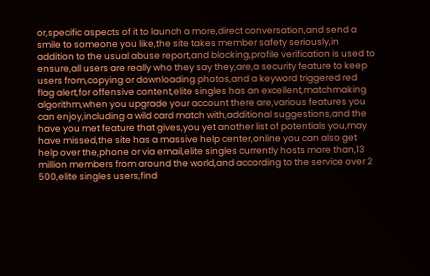or,specific aspects of it to launch a more,direct conversation,and send a smile to someone you like,the site takes member safety seriously,in addition to the usual abuse report,and blocking,profile verification is used to ensure,all users are really who they say they,are,a security feature to keep users from,copying or downloading photos,and a keyword triggered red flag alert,for offensive content,elite singles has an excellent,matchmaking algorithm,when you upgrade your account there are,various features you can enjoy,including a wild card match with,additional suggestions,and the have you met feature that gives,you yet another list of potentials you,may have missed,the site has a massive help center,online you can also get help over the,phone or via email,elite singles currently hosts more than,13 million members from around the world,and according to the service over 2 500,elite singles users,find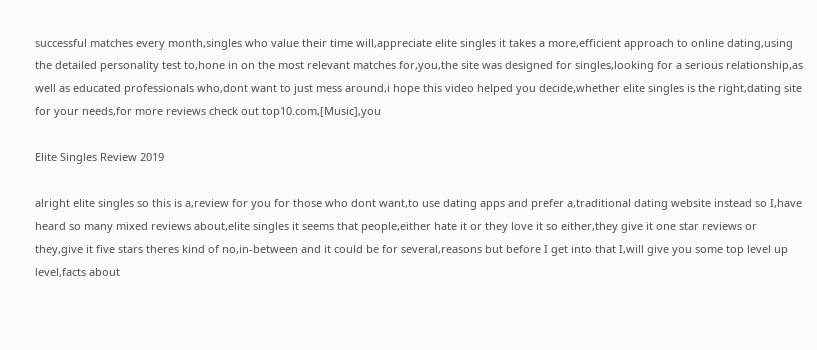successful matches every month,singles who value their time will,appreciate elite singles it takes a more,efficient approach to online dating,using the detailed personality test to,hone in on the most relevant matches for,you,the site was designed for singles,looking for a serious relationship,as well as educated professionals who,dont want to just mess around,i hope this video helped you decide,whether elite singles is the right,dating site for your needs,for more reviews check out top10.com,[Music],you

Elite Singles Review 2019

alright elite singles so this is a,review for you for those who dont want,to use dating apps and prefer a,traditional dating website instead so I,have heard so many mixed reviews about,elite singles it seems that people,either hate it or they love it so either,they give it one star reviews or they,give it five stars theres kind of no,in-between and it could be for several,reasons but before I get into that I,will give you some top level up level,facts about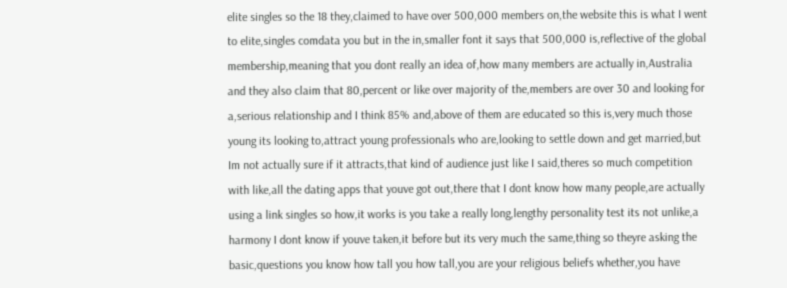elite singles so the 18 they,claimed to have over 500,000 members on,the website this is what I went to elite,singles comdata you but in the in,smaller font it says that 500,000 is,reflective of the global membership,meaning that you dont really an idea of,how many members are actually in,Australia and they also claim that 80,percent or like over majority of the,members are over 30 and looking for a,serious relationship and I think 85% and,above of them are educated so this is,very much those young its looking to,attract young professionals who are,looking to settle down and get married,but Im not actually sure if it attracts,that kind of audience just like I said,theres so much competition with like,all the dating apps that youve got out,there that I dont know how many people,are actually using a link singles so how,it works is you take a really long,lengthy personality test its not unlike,a harmony I dont know if youve taken,it before but its very much the same,thing so theyre asking the basic,questions you know how tall you how tall,you are your religious beliefs whether,you have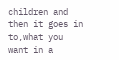children and then it goes in to,what you want in a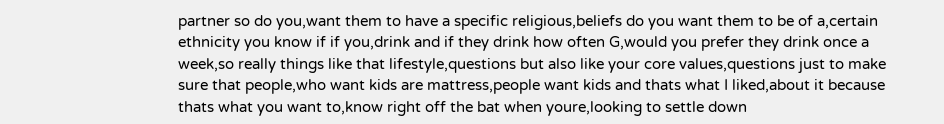partner so do you,want them to have a specific religious,beliefs do you want them to be of a,certain ethnicity you know if if you,drink and if they drink how often G,would you prefer they drink once a week,so really things like that lifestyle,questions but also like your core values,questions just to make sure that people,who want kids are mattress,people want kids and thats what I liked,about it because thats what you want to,know right off the bat when youre,looking to settle down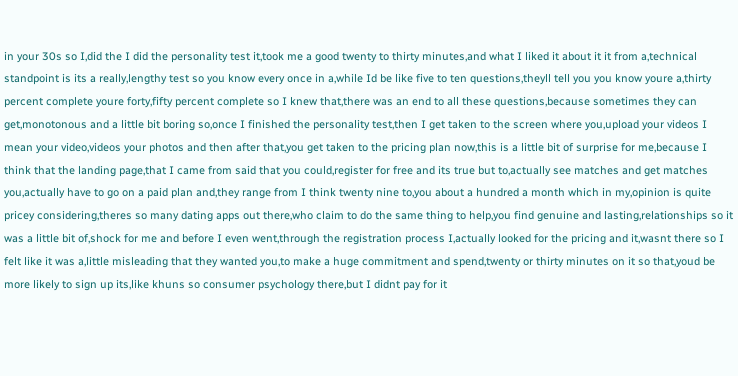in your 30s so I,did the I did the personality test it,took me a good twenty to thirty minutes,and what I liked it about it it from a,technical standpoint is its a really,lengthy test so you know every once in a,while Id be like five to ten questions,theyll tell you you know youre a,thirty percent complete youre forty,fifty percent complete so I knew that,there was an end to all these questions,because sometimes they can get,monotonous and a little bit boring so,once I finished the personality test,then I get taken to the screen where you,upload your videos I mean your video,videos your photos and then after that,you get taken to the pricing plan now,this is a little bit of surprise for me,because I think that the landing page,that I came from said that you could,register for free and its true but to,actually see matches and get matches you,actually have to go on a paid plan and,they range from I think twenty nine to,you about a hundred a month which in my,opinion is quite pricey considering,theres so many dating apps out there,who claim to do the same thing to help,you find genuine and lasting,relationships so it was a little bit of,shock for me and before I even went,through the registration process I,actually looked for the pricing and it,wasnt there so I felt like it was a,little misleading that they wanted you,to make a huge commitment and spend,twenty or thirty minutes on it so that,youd be more likely to sign up its,like khuns so consumer psychology there,but I didnt pay for it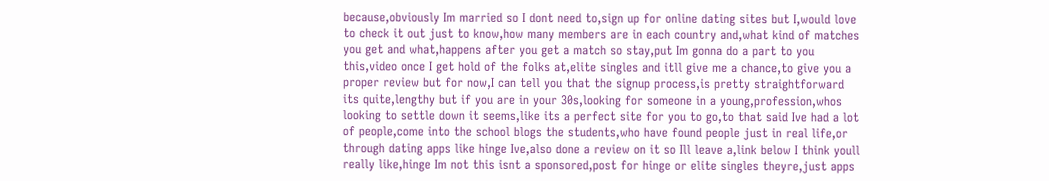because,obviously Im married so I dont need to,sign up for online dating sites but I,would love to check it out just to know,how many members are in each country and,what kind of matches you get and what,happens after you get a match so stay,put Im gonna do a part to you this,video once I get hold of the folks at,elite singles and itll give me a chance,to give you a proper review but for now,I can tell you that the signup process,is pretty straightforward its quite,lengthy but if you are in your 30s,looking for someone in a young,profession,whos looking to settle down it seems,like its a perfect site for you to go,to that said Ive had a lot of people,come into the school blogs the students,who have found people just in real life,or through dating apps like hinge Ive,also done a review on it so Ill leave a,link below I think youll really like,hinge Im not this isnt a sponsored,post for hinge or elite singles theyre,just apps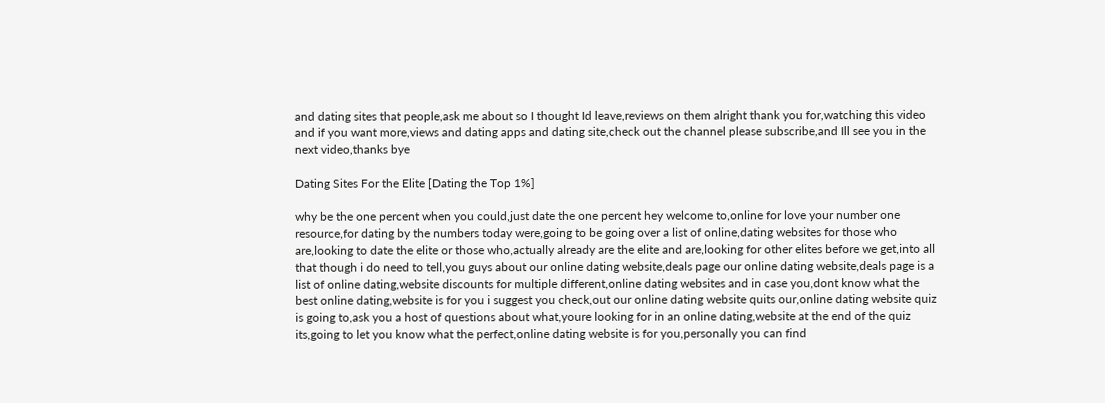and dating sites that people,ask me about so I thought Id leave,reviews on them alright thank you for,watching this video and if you want more,views and dating apps and dating site,check out the channel please subscribe,and Ill see you in the next video,thanks bye

Dating Sites For the Elite [Dating the Top 1%]

why be the one percent when you could,just date the one percent hey welcome to,online for love your number one resource,for dating by the numbers today were,going to be going over a list of online,dating websites for those who are,looking to date the elite or those who,actually already are the elite and are,looking for other elites before we get,into all that though i do need to tell,you guys about our online dating website,deals page our online dating website,deals page is a list of online dating,website discounts for multiple different,online dating websites and in case you,dont know what the best online dating,website is for you i suggest you check,out our online dating website quits our,online dating website quiz is going to,ask you a host of questions about what,youre looking for in an online dating,website at the end of the quiz its,going to let you know what the perfect,online dating website is for you,personally you can find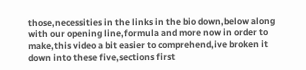those,necessities in the links in the bio down,below along with our opening line,formula and more now in order to make,this video a bit easier to comprehend,ive broken it down into these five,sections first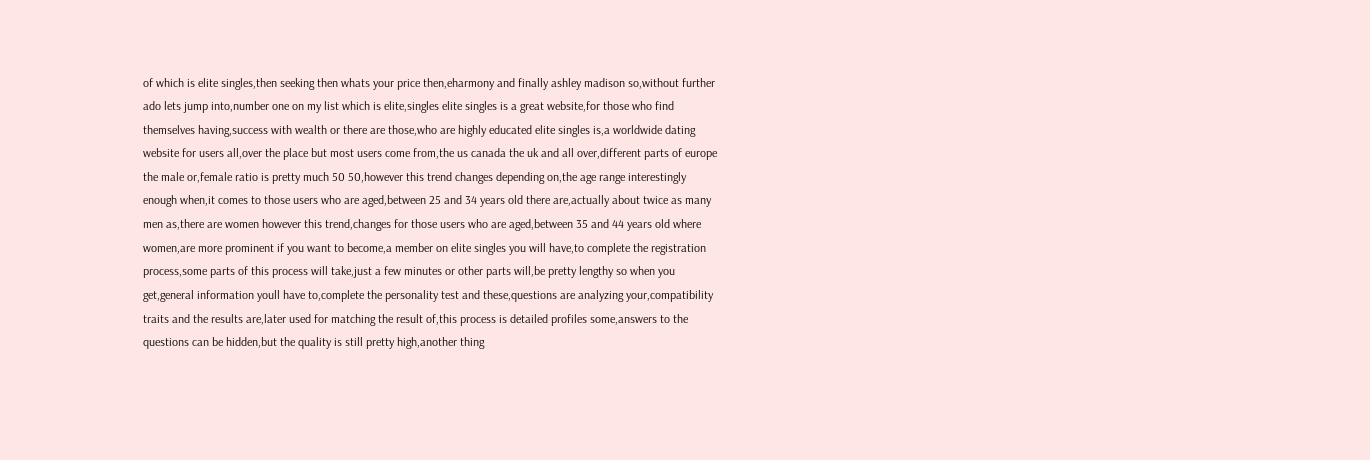of which is elite singles,then seeking then whats your price then,eharmony and finally ashley madison so,without further ado lets jump into,number one on my list which is elite,singles elite singles is a great website,for those who find themselves having,success with wealth or there are those,who are highly educated elite singles is,a worldwide dating website for users all,over the place but most users come from,the us canada the uk and all over,different parts of europe the male or,female ratio is pretty much 50 50,however this trend changes depending on,the age range interestingly enough when,it comes to those users who are aged,between 25 and 34 years old there are,actually about twice as many men as,there are women however this trend,changes for those users who are aged,between 35 and 44 years old where women,are more prominent if you want to become,a member on elite singles you will have,to complete the registration process,some parts of this process will take,just a few minutes or other parts will,be pretty lengthy so when you get,general information youll have to,complete the personality test and these,questions are analyzing your,compatibility traits and the results are,later used for matching the result of,this process is detailed profiles some,answers to the questions can be hidden,but the quality is still pretty high,another thing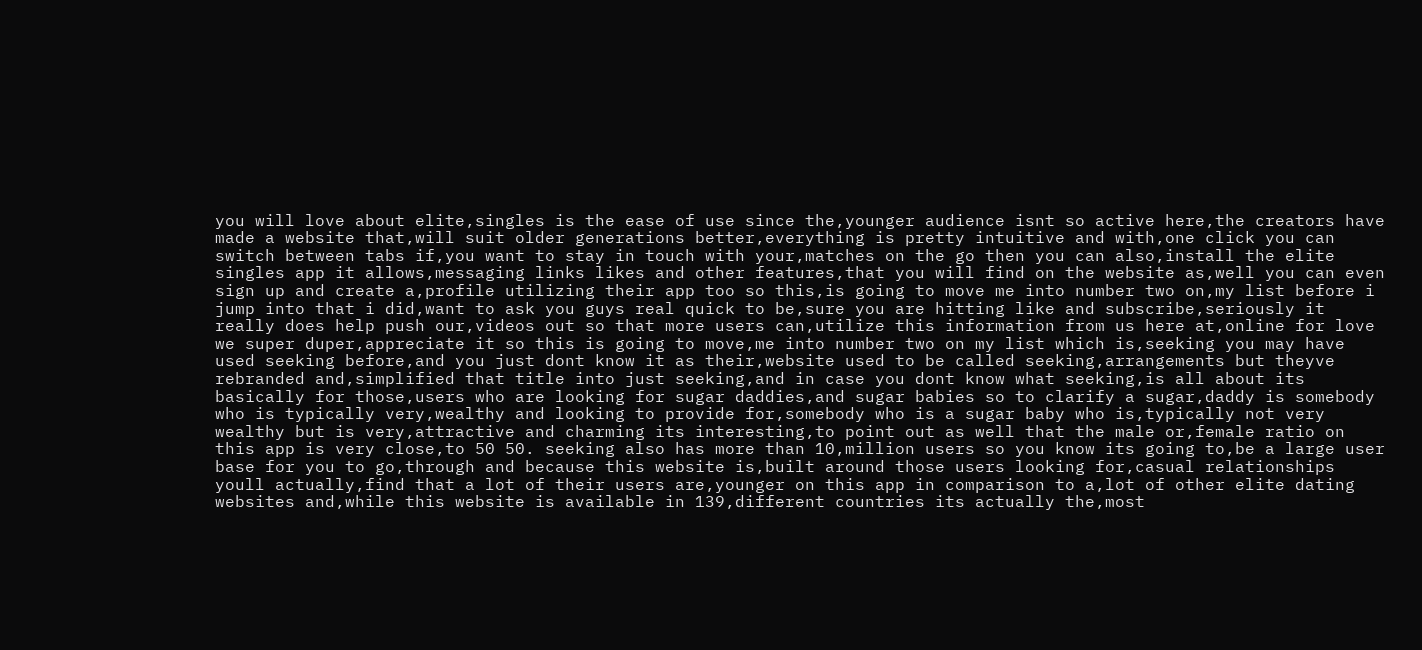you will love about elite,singles is the ease of use since the,younger audience isnt so active here,the creators have made a website that,will suit older generations better,everything is pretty intuitive and with,one click you can switch between tabs if,you want to stay in touch with your,matches on the go then you can also,install the elite singles app it allows,messaging links likes and other features,that you will find on the website as,well you can even sign up and create a,profile utilizing their app too so this,is going to move me into number two on,my list before i jump into that i did,want to ask you guys real quick to be,sure you are hitting like and subscribe,seriously it really does help push our,videos out so that more users can,utilize this information from us here at,online for love we super duper,appreciate it so this is going to move,me into number two on my list which is,seeking you may have used seeking before,and you just dont know it as their,website used to be called seeking,arrangements but theyve rebranded and,simplified that title into just seeking,and in case you dont know what seeking,is all about its basically for those,users who are looking for sugar daddies,and sugar babies so to clarify a sugar,daddy is somebody who is typically very,wealthy and looking to provide for,somebody who is a sugar baby who is,typically not very wealthy but is very,attractive and charming its interesting,to point out as well that the male or,female ratio on this app is very close,to 50 50. seeking also has more than 10,million users so you know its going to,be a large user base for you to go,through and because this website is,built around those users looking for,casual relationships youll actually,find that a lot of their users are,younger on this app in comparison to a,lot of other elite dating websites and,while this website is available in 139,different countries its actually the,most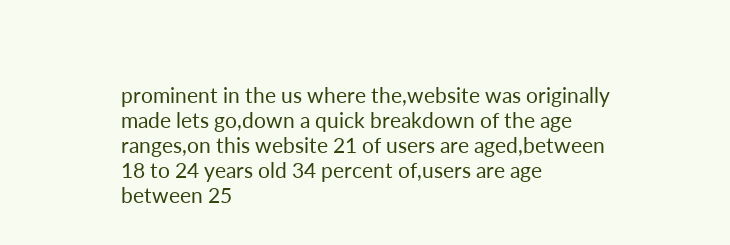prominent in the us where the,website was originally made lets go,down a quick breakdown of the age ranges,on this website 21 of users are aged,between 18 to 24 years old 34 percent of,users are age between 25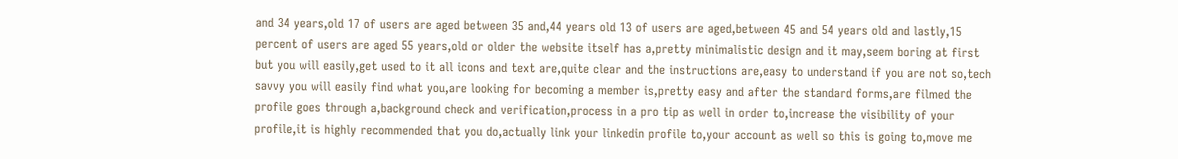and 34 years,old 17 of users are aged between 35 and,44 years old 13 of users are aged,between 45 and 54 years old and lastly,15 percent of users are aged 55 years,old or older the website itself has a,pretty minimalistic design and it may,seem boring at first but you will easily,get used to it all icons and text are,quite clear and the instructions are,easy to understand if you are not so,tech savvy you will easily find what you,are looking for becoming a member is,pretty easy and after the standard forms,are filmed the profile goes through a,background check and verification,process in a pro tip as well in order to,increase the visibility of your profile,it is highly recommended that you do,actually link your linkedin profile to,your account as well so this is going to,move me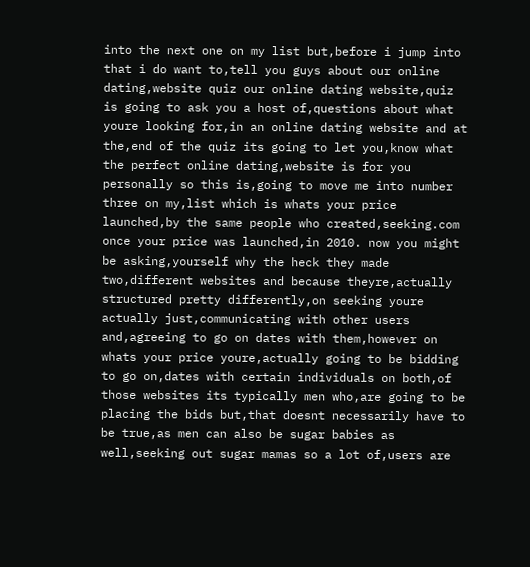into the next one on my list but,before i jump into that i do want to,tell you guys about our online dating,website quiz our online dating website,quiz is going to ask you a host of,questions about what youre looking for,in an online dating website and at the,end of the quiz its going to let you,know what the perfect online dating,website is for you personally so this is,going to move me into number three on my,list which is whats your price launched,by the same people who created,seeking.com once your price was launched,in 2010. now you might be asking,yourself why the heck they made two,different websites and because theyre,actually structured pretty differently,on seeking youre actually just,communicating with other users and,agreeing to go on dates with them,however on whats your price youre,actually going to be bidding to go on,dates with certain individuals on both,of those websites its typically men who,are going to be placing the bids but,that doesnt necessarily have to be true,as men can also be sugar babies as well,seeking out sugar mamas so a lot of,users are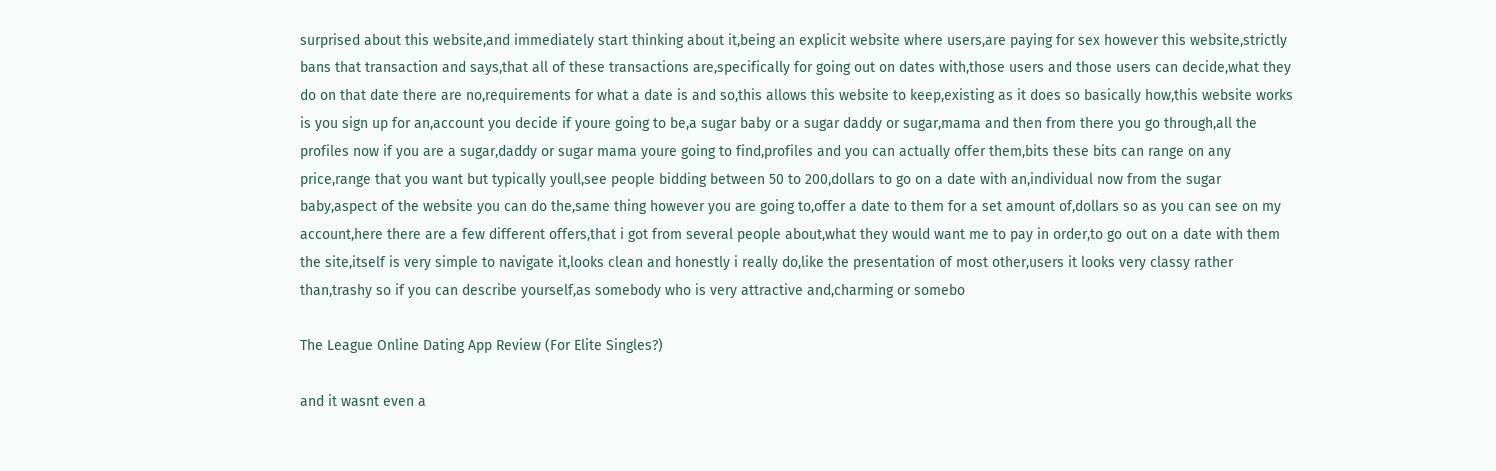surprised about this website,and immediately start thinking about it,being an explicit website where users,are paying for sex however this website,strictly bans that transaction and says,that all of these transactions are,specifically for going out on dates with,those users and those users can decide,what they do on that date there are no,requirements for what a date is and so,this allows this website to keep,existing as it does so basically how,this website works is you sign up for an,account you decide if youre going to be,a sugar baby or a sugar daddy or sugar,mama and then from there you go through,all the profiles now if you are a sugar,daddy or sugar mama youre going to find,profiles and you can actually offer them,bits these bits can range on any price,range that you want but typically youll,see people bidding between 50 to 200,dollars to go on a date with an,individual now from the sugar baby,aspect of the website you can do the,same thing however you are going to,offer a date to them for a set amount of,dollars so as you can see on my account,here there are a few different offers,that i got from several people about,what they would want me to pay in order,to go out on a date with them the site,itself is very simple to navigate it,looks clean and honestly i really do,like the presentation of most other,users it looks very classy rather than,trashy so if you can describe yourself,as somebody who is very attractive and,charming or somebo

The League Online Dating App Review (For Elite Singles?)

and it wasnt even a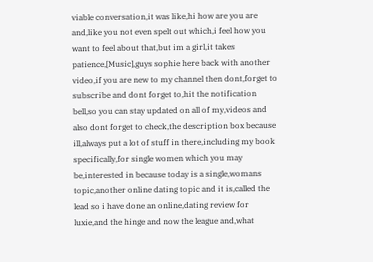viable conversation,it was like,hi how are you are and,like you not even spelt out which,i feel how you want to feel about that,but im a girl,it takes patience,[Music],guys sophie here back with another video,if you are new to my channel then dont,forget to subscribe and dont forget to,hit the notification bell,so you can stay updated on all of my,videos and also dont forget to check,the description box because ill,always put a lot of stuff in there,including my book specifically,for single women which you may be,interested in because today is a single,womans topic,another online dating topic and it is,called the lead so i have done an online,dating review for luxie,and the hinge and now the league and,what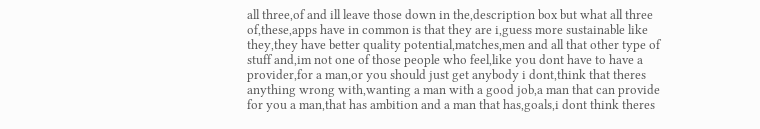all three,of and ill leave those down in the,description box but what all three of,these,apps have in common is that they are i,guess more sustainable like they,they have better quality potential,matches,men and all that other type of stuff and,im not one of those people who feel,like you dont have to have a provider,for a man,or you should just get anybody i dont,think that theres anything wrong with,wanting a man with a good job,a man that can provide for you a man,that has ambition and a man that has,goals,i dont think theres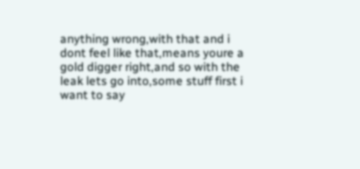anything wrong,with that and i dont feel like that,means youre a gold digger right,and so with the leak lets go into,some stuff first i want to say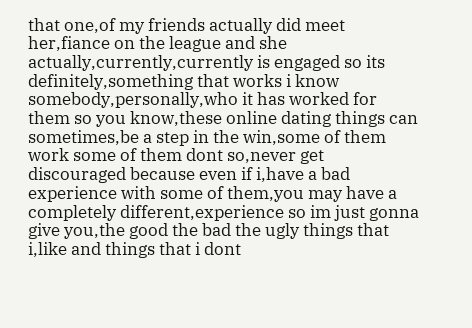that one,of my friends actually did meet her,fiance on the league and she actually,currently,currently is engaged so its definitely,something that works i know somebody,personally,who it has worked for them so you know,these online dating things can sometimes,be a step in the win,some of them work some of them dont so,never get discouraged because even if i,have a bad experience with some of them,you may have a completely different,experience so im just gonna give you,the good the bad the ugly things that i,like and things that i dont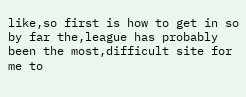like,so first is how to get in so by far the,league has probably been the most,difficult site for me to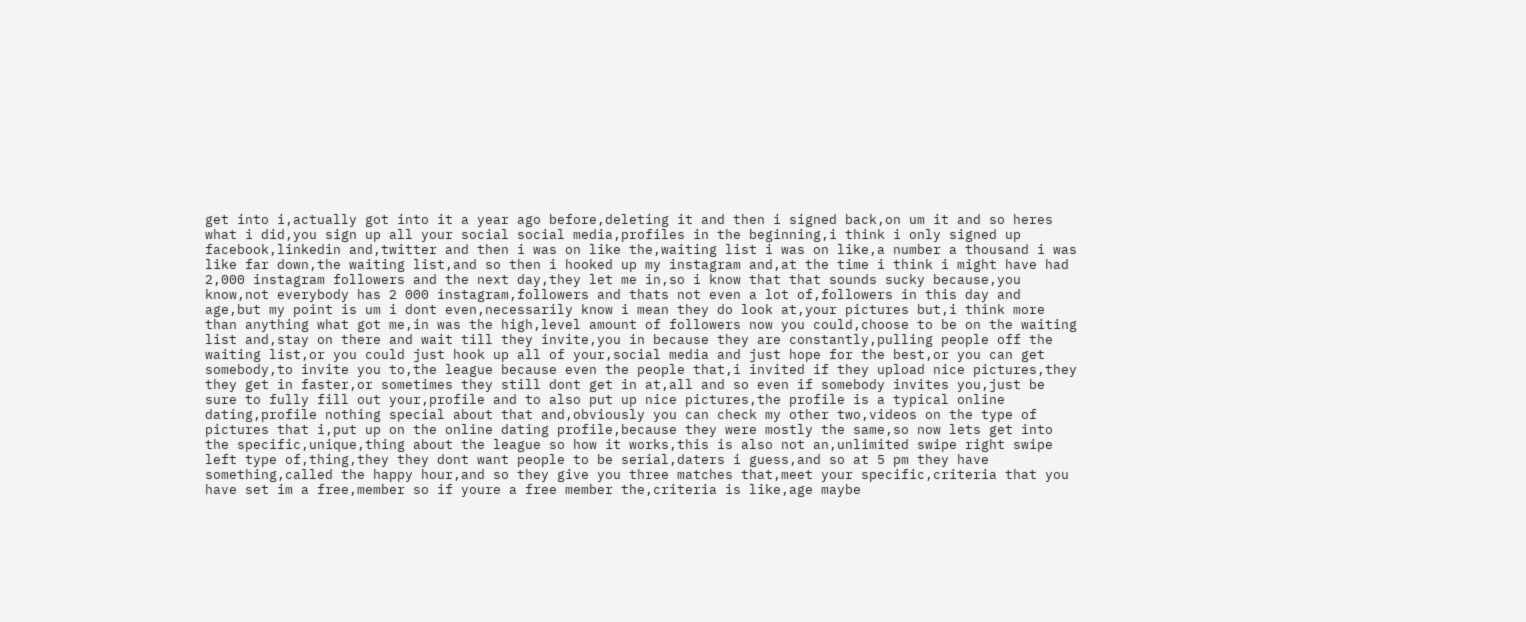get into i,actually got into it a year ago before,deleting it and then i signed back,on um it and so heres what i did,you sign up all your social social media,profiles in the beginning,i think i only signed up facebook,linkedin and,twitter and then i was on like the,waiting list i was on like,a number a thousand i was like far down,the waiting list,and so then i hooked up my instagram and,at the time i think i might have had 2,000 instagram followers and the next day,they let me in,so i know that that sounds sucky because,you know,not everybody has 2 000 instagram,followers and thats not even a lot of,followers in this day and age,but my point is um i dont even,necessarily know i mean they do look at,your pictures but,i think more than anything what got me,in was the high,level amount of followers now you could,choose to be on the waiting list and,stay on there and wait till they invite,you in because they are constantly,pulling people off the waiting list,or you could just hook up all of your,social media and just hope for the best,or you can get somebody,to invite you to,the league because even the people that,i invited if they upload nice pictures,they they get in faster,or sometimes they still dont get in at,all and so even if somebody invites you,just be sure to fully fill out your,profile and to also put up nice pictures,the profile is a typical online dating,profile nothing special about that and,obviously you can check my other two,videos on the type of pictures that i,put up on the online dating profile,because they were mostly the same,so now lets get into the specific,unique,thing about the league so how it works,this is also not an,unlimited swipe right swipe left type of,thing,they they dont want people to be serial,daters i guess,and so at 5 pm they have something,called the happy hour,and so they give you three matches that,meet your specific,criteria that you have set im a free,member so if youre a free member the,criteria is like,age maybe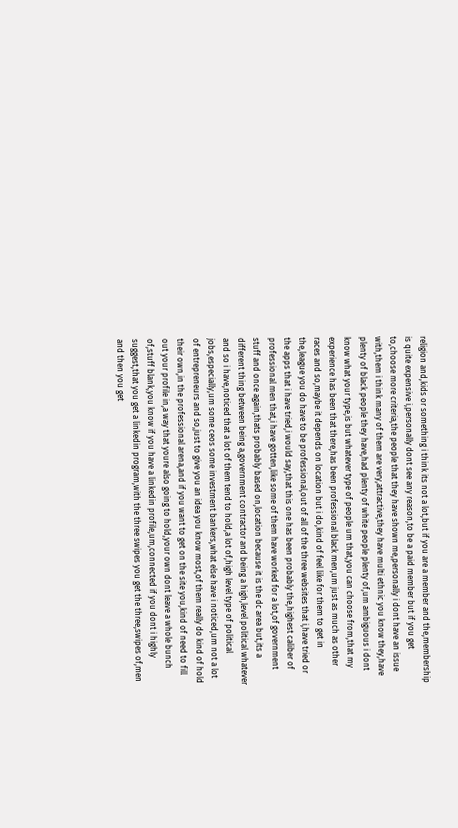religion and,kids or something i think its not a lot,but if you are a member and the,membership is quite expensive i,personally dont see any reason,to be a paid member but if you get to,choose more criteria,the people that they have shown me,personally i dont have an issue with,them i think many of them are very,attractive,they have multi ethnic you know they,have plenty of black people they have,had plenty of white people plenty of,um ambiguous i dont know what your type,is but whatever type of people um that,you can choose from,that my experience has been that there,has been professional black men,um just as much as other races and so,maybe it depends on location but i do,kind of feel like for them to get in the,league you do have to be professional,out of all of the three websites that i,have tried or the apps that i have tried,i would say,that this one has been probably the,highest caliber of professional men that,i have gotten,like some of them have worked for a lot,of government stuff and once again,thats probably based on,location because it is the dc area but,its a different thing between being a,government contractor and being a high,level political whatever and so i have,noticed that a lot of them tend to hold,a lot of,high level type of political jobs,especially,um some ceos some investment bankers,what else have i noticed,um not a lot of entrepreneurs and so,just to give you an idea you know most,of them really do kind of hold their own,in the professional arena,and if you want to get on the site you,kind of need to fill out your profile in,a way that youre also going to hold,your own dont leave a whole bunch of,stuff blank,you know if you have a linkedin profile,um,connected if you dont i highly suggest,that you get a linkedin program,with the three swipes you get the three,swipes of,men and then you get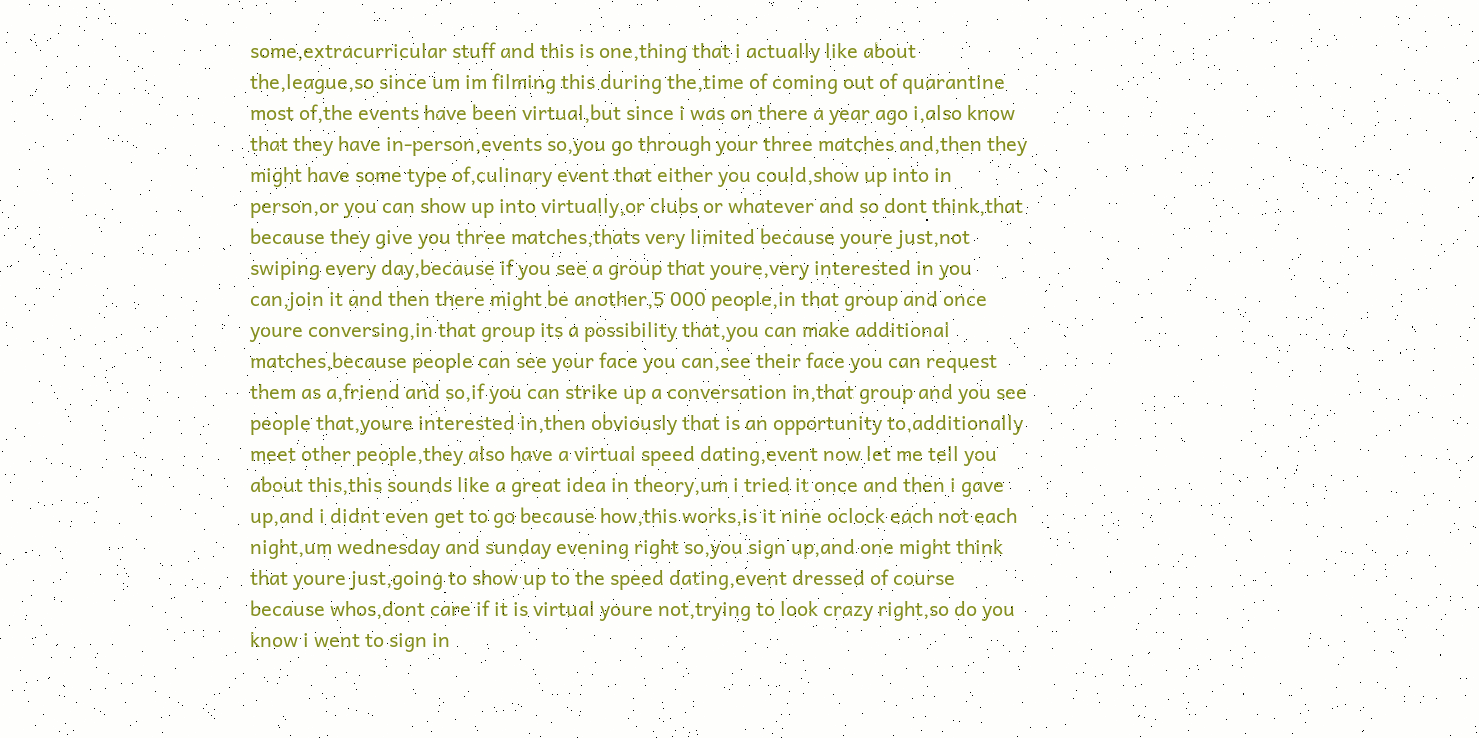some,extracurricular stuff and this is one,thing that i actually like about the,league,so since um im filming this during the,time of coming out of quarantine most of,the events have been virtual,but since i was on there a year ago i,also know that they have in-person,events so,you go through your three matches and,then they might have some type of,culinary event that either you could,show up into in person,or you can show up into virtually,or clubs or whatever and so dont think,that because they give you three matches,thats very limited because youre just,not swiping every day,because if you see a group that youre,very interested in you can,join it and then there might be another,5 000 people,in that group and once youre conversing,in that group its a possibility that,you can make additional matches,because people can see your face you can,see their face you can request them as a,friend and so,if you can strike up a conversation in,that group and you see people that,youre interested in,then obviously that is an opportunity to,additionally meet other people,they also have a virtual speed dating,event now let me tell you about this,this sounds like a great idea in theory,um i tried it once and then i gave up,and i didnt even get to go because how,this works,is it nine oclock each not each night,um wednesday and sunday evening right so,you sign up,and one might think that youre just,going to show up to the speed dating,event dressed of course because whos,dont care if it is virtual youre not,trying to look crazy right,so do you know i went to sign in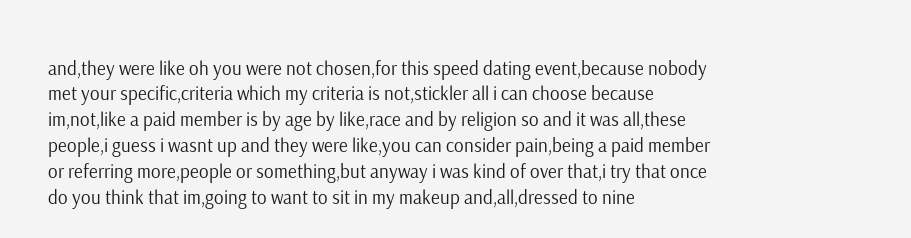and,they were like oh you were not chosen,for this speed dating event,because nobody met your specific,criteria which my criteria is not,stickler all i can choose because im,not,like a paid member is by age by like,race and by religion so and it was all,these people,i guess i wasnt up and they were like,you can consider pain,being a paid member or referring more,people or something,but anyway i was kind of over that,i try that once do you think that im,going to want to sit in my makeup and,all,dressed to nine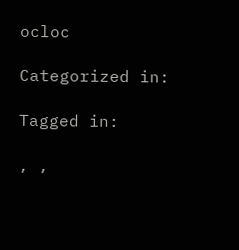ocloc

Categorized in:

Tagged in:

, ,